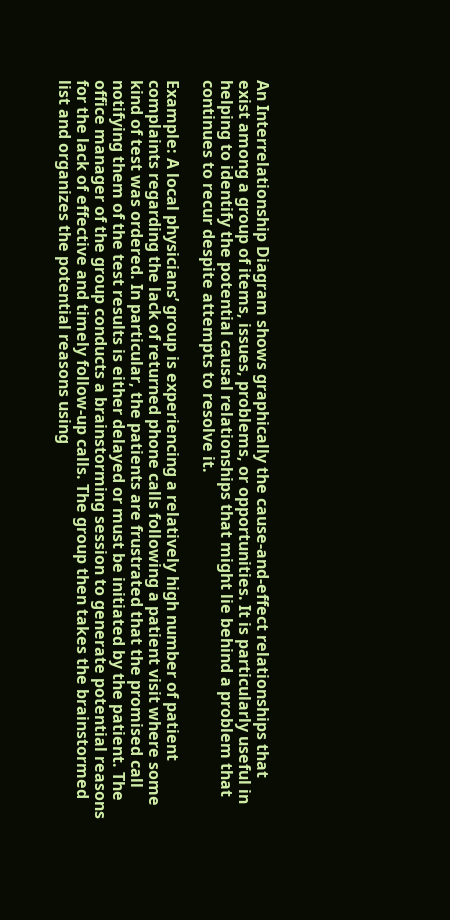An Interrelationship Diagram shows graphically the cause-and-effect relationships that exist among a group of items, issues, problems, or opportunities. It is particularly useful in helping to identify the potential causal relationships that might lie behind a problem that continues to recur despite attempts to resolve it.

Example: A local physicians’ group is experiencing a relatively high number of patient complaints regarding the lack of returned phone calls following a patient visit where some kind of test was ordered. In particular, the patients are frustrated that the promised call notifying them of the test results is either delayed or must be initiated by the patient. The office manager of the group conducts a brainstorming session to generate potential reasons for the lack of effective and timely follow-up calls. The group then takes the brainstormed list and organizes the potential reasons using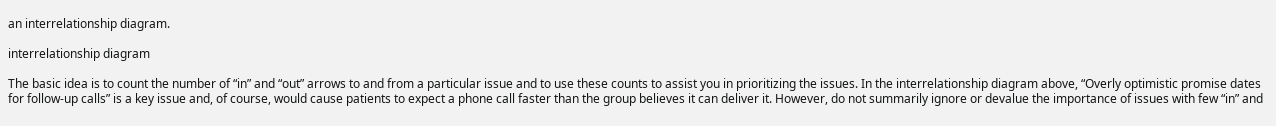an interrelationship diagram.

interrelationship diagram

The basic idea is to count the number of “in” and “out” arrows to and from a particular issue and to use these counts to assist you in prioritizing the issues. In the interrelationship diagram above, “Overly optimistic promise dates for follow-up calls” is a key issue and, of course, would cause patients to expect a phone call faster than the group believes it can deliver it. However, do not summarily ignore or devalue the importance of issues with few “in” and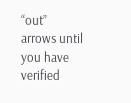“out” arrows until you have verified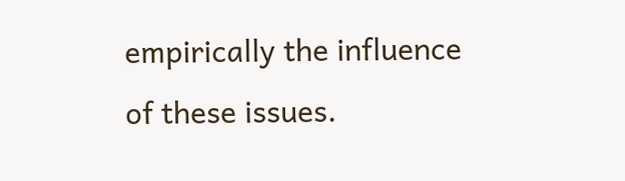empirically the influence of these issues.